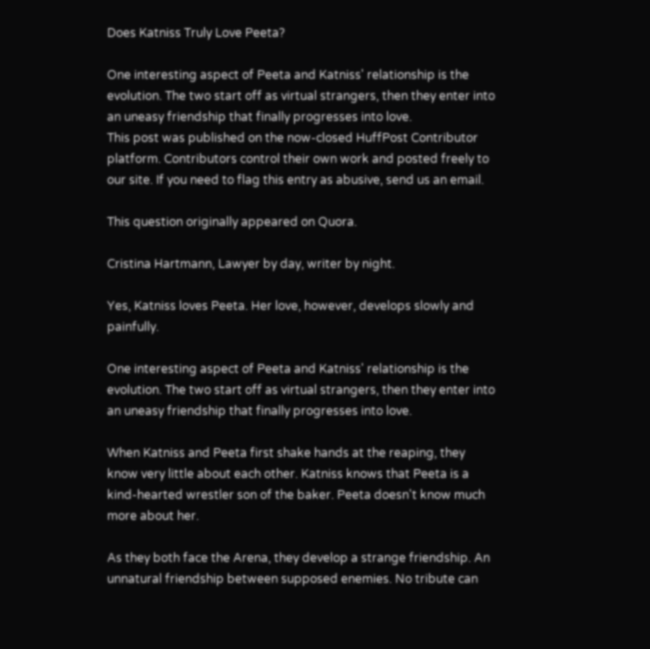Does Katniss Truly Love Peeta?

One interesting aspect of Peeta and Katniss' relationship is the evolution. The two start off as virtual strangers, then they enter into an uneasy friendship that finally progresses into love.
This post was published on the now-closed HuffPost Contributor platform. Contributors control their own work and posted freely to our site. If you need to flag this entry as abusive, send us an email.

This question originally appeared on Quora.

Cristina Hartmann, Lawyer by day, writer by night.

Yes, Katniss loves Peeta. Her love, however, develops slowly and painfully.

One interesting aspect of Peeta and Katniss' relationship is the evolution. The two start off as virtual strangers, then they enter into an uneasy friendship that finally progresses into love.

When Katniss and Peeta first shake hands at the reaping, they know very little about each other. Katniss knows that Peeta is a kind-hearted wrestler son of the baker. Peeta doesn't know much more about her.

As they both face the Arena, they develop a strange friendship. An unnatural friendship between supposed enemies. No tribute can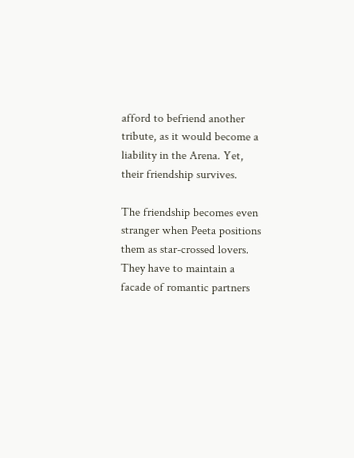afford to befriend another tribute, as it would become a liability in the Arena. Yet, their friendship survives.

The friendship becomes even stranger when Peeta positions them as star-crossed lovers. They have to maintain a facade of romantic partners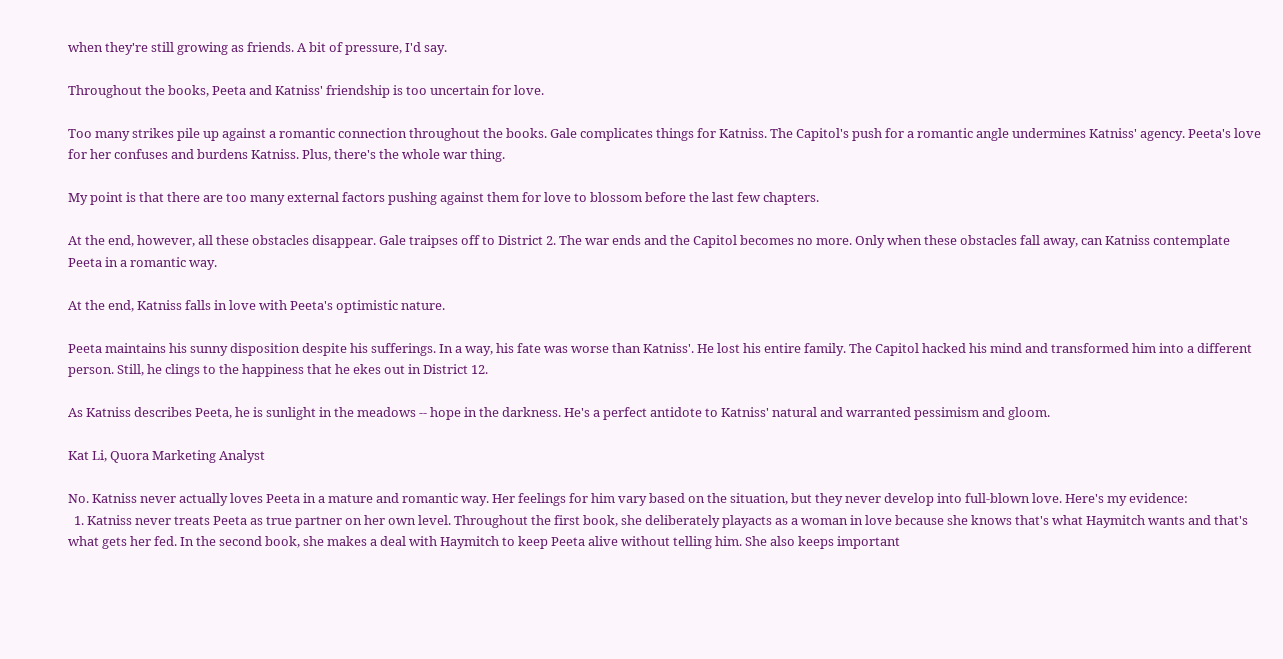when they're still growing as friends. A bit of pressure, I'd say.

Throughout the books, Peeta and Katniss' friendship is too uncertain for love.

Too many strikes pile up against a romantic connection throughout the books. Gale complicates things for Katniss. The Capitol's push for a romantic angle undermines Katniss' agency. Peeta's love for her confuses and burdens Katniss. Plus, there's the whole war thing.

My point is that there are too many external factors pushing against them for love to blossom before the last few chapters.

At the end, however, all these obstacles disappear. Gale traipses off to District 2. The war ends and the Capitol becomes no more. Only when these obstacles fall away, can Katniss contemplate Peeta in a romantic way.

At the end, Katniss falls in love with Peeta's optimistic nature.

Peeta maintains his sunny disposition despite his sufferings. In a way, his fate was worse than Katniss'. He lost his entire family. The Capitol hacked his mind and transformed him into a different person. Still, he clings to the happiness that he ekes out in District 12.

As Katniss describes Peeta, he is sunlight in the meadows -- hope in the darkness. He's a perfect antidote to Katniss' natural and warranted pessimism and gloom.

Kat Li, Quora Marketing Analyst

No. Katniss never actually loves Peeta in a mature and romantic way. Her feelings for him vary based on the situation, but they never develop into full-blown love. Here's my evidence:
  1. Katniss never treats Peeta as true partner on her own level. Throughout the first book, she deliberately playacts as a woman in love because she knows that's what Haymitch wants and that's what gets her fed. In the second book, she makes a deal with Haymitch to keep Peeta alive without telling him. She also keeps important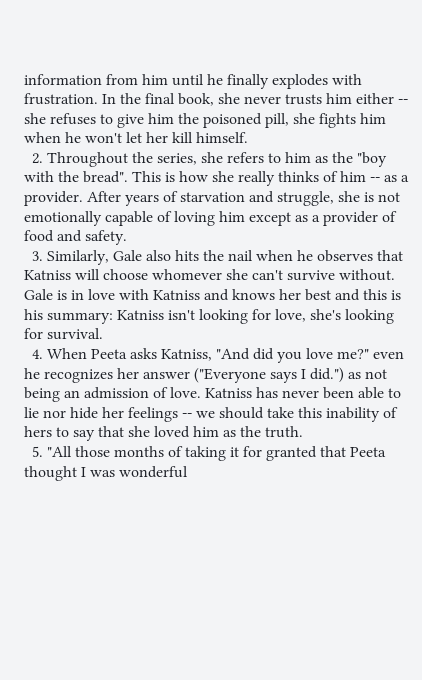information from him until he finally explodes with frustration. In the final book, she never trusts him either -- she refuses to give him the poisoned pill, she fights him when he won't let her kill himself.
  2. Throughout the series, she refers to him as the "boy with the bread". This is how she really thinks of him -- as a provider. After years of starvation and struggle, she is not emotionally capable of loving him except as a provider of food and safety.
  3. Similarly, Gale also hits the nail when he observes that Katniss will choose whomever she can't survive without. Gale is in love with Katniss and knows her best and this is his summary: Katniss isn't looking for love, she's looking for survival.
  4. When Peeta asks Katniss, "And did you love me?" even he recognizes her answer ("Everyone says I did.") as not being an admission of love. Katniss has never been able to lie nor hide her feelings -- we should take this inability of hers to say that she loved him as the truth.
  5. "All those months of taking it for granted that Peeta thought I was wonderful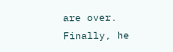are over. Finally, he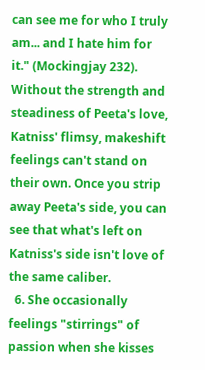can see me for who I truly am... and I hate him for it." (Mockingjay 232). Without the strength and steadiness of Peeta's love, Katniss' flimsy, makeshift feelings can't stand on their own. Once you strip away Peeta's side, you can see that what's left on Katniss's side isn't love of the same caliber.
  6. She occasionally feelings "stirrings" of passion when she kisses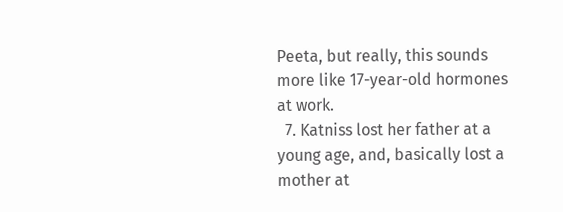Peeta, but really, this sounds more like 17-year-old hormones at work.
  7. Katniss lost her father at a young age, and, basically lost a mother at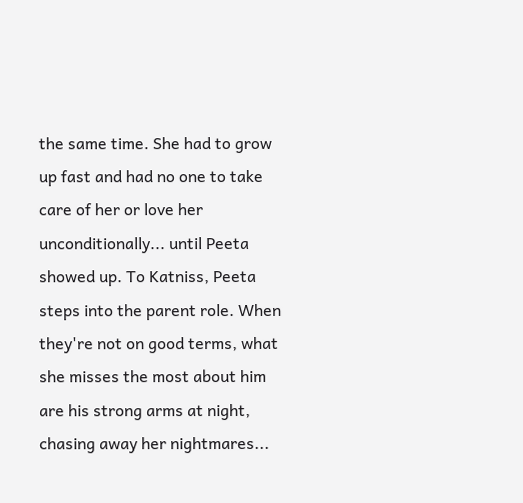the same time. She had to grow up fast and had no one to take care of her or love her unconditionally... until Peeta showed up. To Katniss, Peeta steps into the parent role. When they're not on good terms, what she misses the most about him are his strong arms at night, chasing away her nightmares...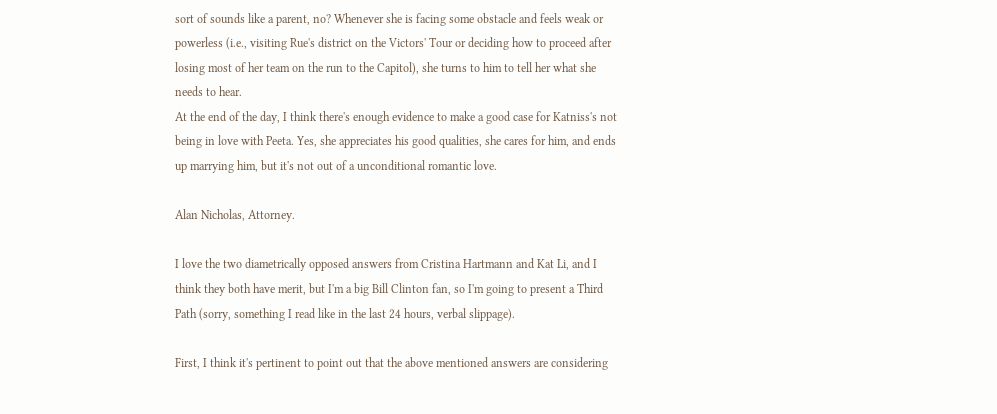sort of sounds like a parent, no? Whenever she is facing some obstacle and feels weak or powerless (i.e., visiting Rue's district on the Victors' Tour or deciding how to proceed after losing most of her team on the run to the Capitol), she turns to him to tell her what she needs to hear.
At the end of the day, I think there's enough evidence to make a good case for Katniss's not being in love with Peeta. Yes, she appreciates his good qualities, she cares for him, and ends up marrying him, but it's not out of a unconditional romantic love.

Alan Nicholas, Attorney.

I love the two diametrically opposed answers from Cristina Hartmann and Kat Li, and I think they both have merit, but I'm a big Bill Clinton fan, so I'm going to present a Third Path (sorry, something I read like in the last 24 hours, verbal slippage).

First, I think it's pertinent to point out that the above mentioned answers are considering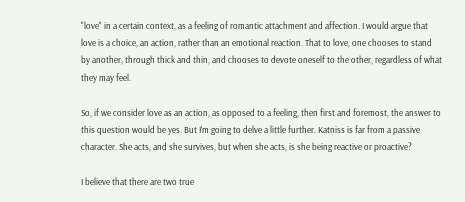"love" in a certain context, as a feeling of romantic attachment and affection. I would argue that love is a choice, an action, rather than an emotional reaction. That to love, one chooses to stand by another, through thick and thin, and chooses to devote oneself to the other, regardless of what they may feel.

So, if we consider love as an action, as opposed to a feeling, then first and foremost, the answer to this question would be yes. But I'm going to delve a little further. Katniss is far from a passive character. She acts, and she survives, but when she acts, is she being reactive or proactive?

I believe that there are two true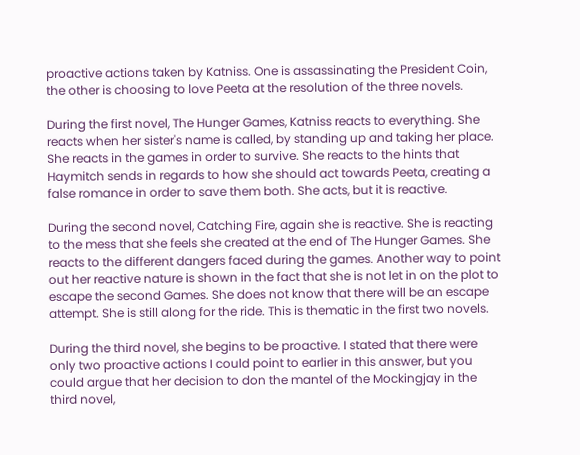proactive actions taken by Katniss. One is assassinating the President Coin, the other is choosing to love Peeta at the resolution of the three novels.

During the first novel, The Hunger Games, Katniss reacts to everything. She reacts when her sister's name is called, by standing up and taking her place. She reacts in the games in order to survive. She reacts to the hints that Haymitch sends in regards to how she should act towards Peeta, creating a false romance in order to save them both. She acts, but it is reactive.

During the second novel, Catching Fire, again she is reactive. She is reacting to the mess that she feels she created at the end of The Hunger Games. She reacts to the different dangers faced during the games. Another way to point out her reactive nature is shown in the fact that she is not let in on the plot to escape the second Games. She does not know that there will be an escape attempt. She is still along for the ride. This is thematic in the first two novels.

During the third novel, she begins to be proactive. I stated that there were only two proactive actions I could point to earlier in this answer, but you could argue that her decision to don the mantel of the Mockingjay in the third novel,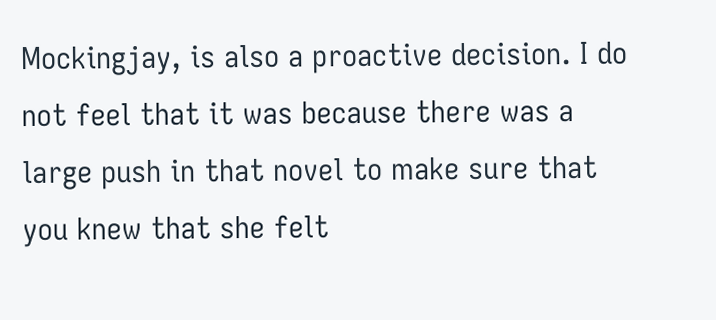Mockingjay, is also a proactive decision. I do not feel that it was because there was a large push in that novel to make sure that you knew that she felt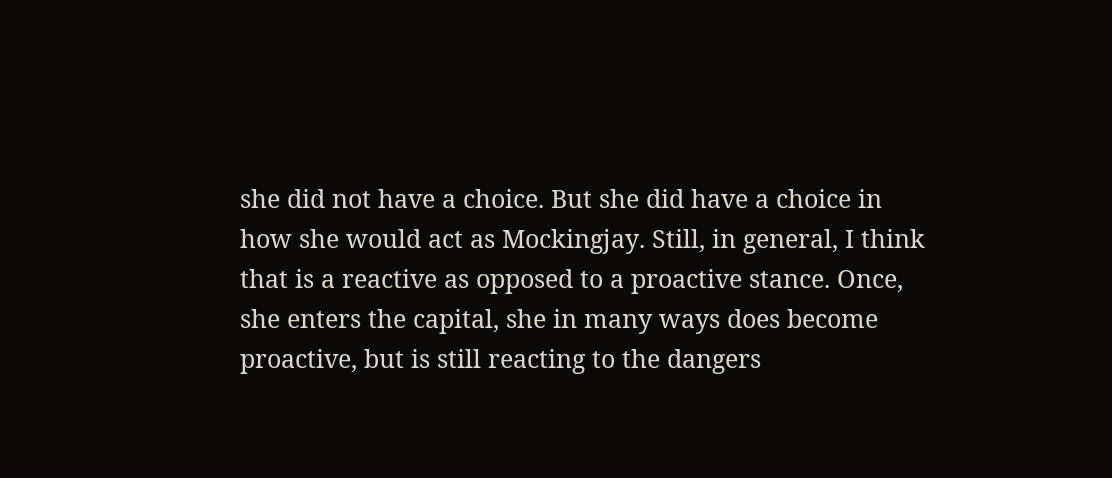she did not have a choice. But she did have a choice in how she would act as Mockingjay. Still, in general, I think that is a reactive as opposed to a proactive stance. Once, she enters the capital, she in many ways does become proactive, but is still reacting to the dangers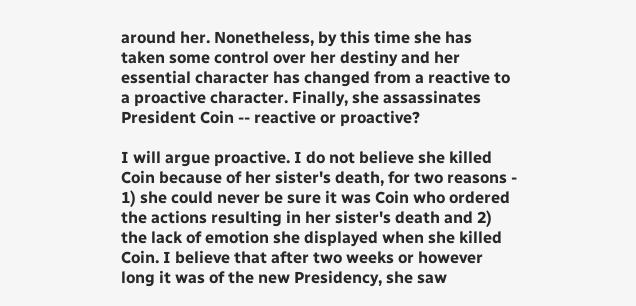around her. Nonetheless, by this time she has taken some control over her destiny and her essential character has changed from a reactive to a proactive character. Finally, she assassinates President Coin -- reactive or proactive?

I will argue proactive. I do not believe she killed Coin because of her sister's death, for two reasons - 1) she could never be sure it was Coin who ordered the actions resulting in her sister's death and 2) the lack of emotion she displayed when she killed Coin. I believe that after two weeks or however long it was of the new Presidency, she saw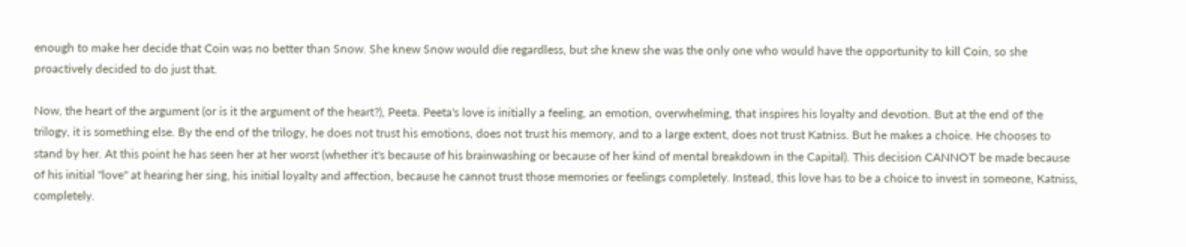enough to make her decide that Coin was no better than Snow. She knew Snow would die regardless, but she knew she was the only one who would have the opportunity to kill Coin, so she proactively decided to do just that.

Now, the heart of the argument (or is it the argument of the heart?), Peeta. Peeta's love is initially a feeling, an emotion, overwhelming, that inspires his loyalty and devotion. But at the end of the trilogy, it is something else. By the end of the trilogy, he does not trust his emotions, does not trust his memory, and to a large extent, does not trust Katniss. But he makes a choice. He chooses to stand by her. At this point he has seen her at her worst (whether it's because of his brainwashing or because of her kind of mental breakdown in the Capital). This decision CANNOT be made because of his initial "love" at hearing her sing, his initial loyalty and affection, because he cannot trust those memories or feelings completely. Instead, this love has to be a choice to invest in someone, Katniss, completely.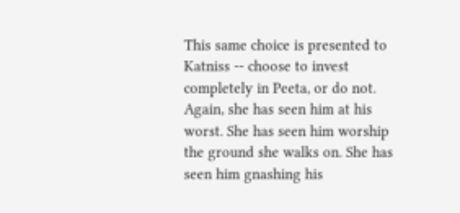This same choice is presented to Katniss -- choose to invest completely in Peeta, or do not. Again, she has seen him at his worst. She has seen him worship the ground she walks on. She has seen him gnashing his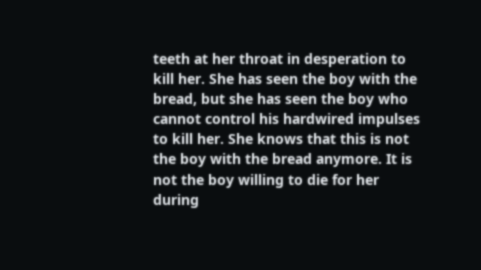teeth at her throat in desperation to kill her. She has seen the boy with the bread, but she has seen the boy who cannot control his hardwired impulses to kill her. She knows that this is not the boy with the bread anymore. It is not the boy willing to die for her during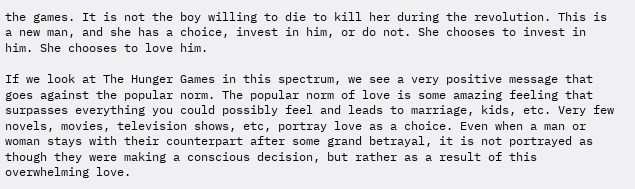the games. It is not the boy willing to die to kill her during the revolution. This is a new man, and she has a choice, invest in him, or do not. She chooses to invest in him. She chooses to love him.

If we look at The Hunger Games in this spectrum, we see a very positive message that goes against the popular norm. The popular norm of love is some amazing feeling that surpasses everything you could possibly feel and leads to marriage, kids, etc. Very few novels, movies, television shows, etc, portray love as a choice. Even when a man or woman stays with their counterpart after some grand betrayal, it is not portrayed as though they were making a conscious decision, but rather as a result of this overwhelming love.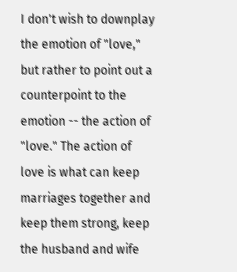I don't wish to downplay the emotion of "love," but rather to point out a counterpoint to the emotion -- the action of "love." The action of love is what can keep marriages together and keep them strong, keep the husband and wife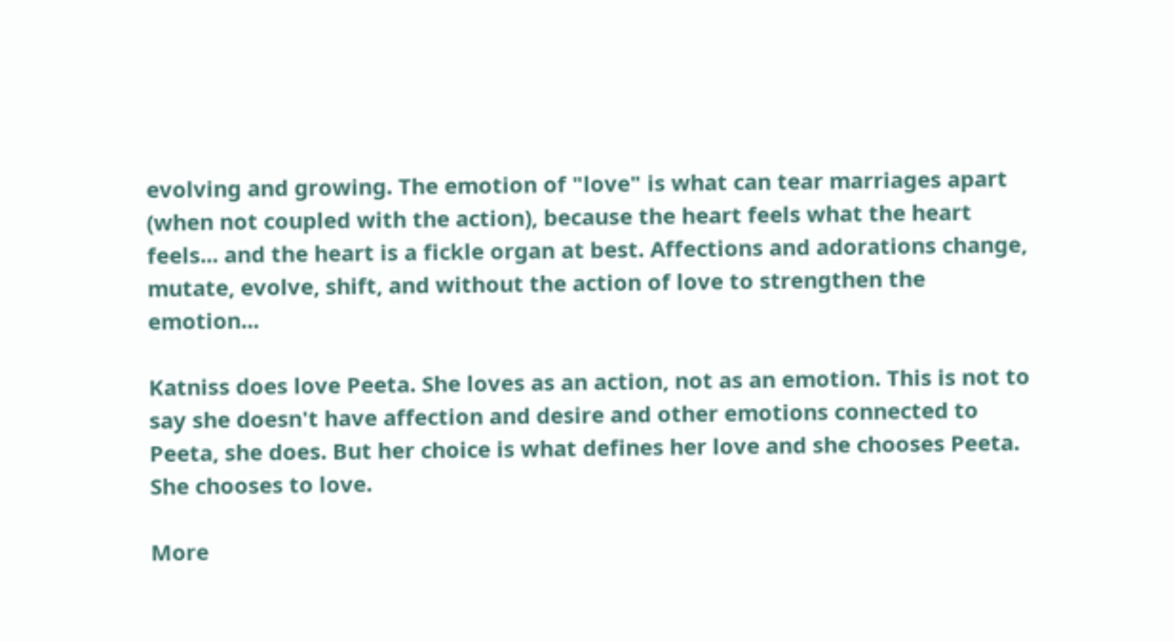evolving and growing. The emotion of "love" is what can tear marriages apart (when not coupled with the action), because the heart feels what the heart feels... and the heart is a fickle organ at best. Affections and adorations change, mutate, evolve, shift, and without the action of love to strengthen the emotion...

Katniss does love Peeta. She loves as an action, not as an emotion. This is not to say she doesn't have affection and desire and other emotions connected to Peeta, she does. But her choice is what defines her love and she chooses Peeta. She chooses to love.

More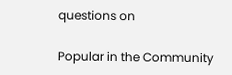questions on

Popular in the Community